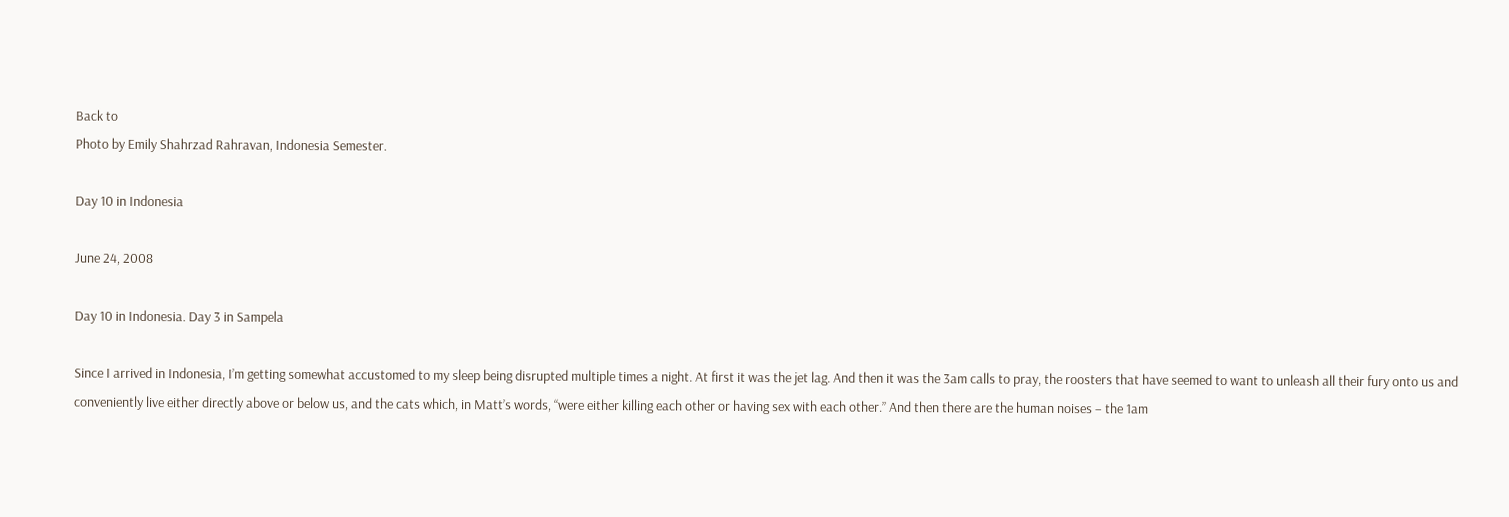Back to
Photo by Emily Shahrzad Rahravan, Indonesia Semester.

Day 10 in Indonesia

June 24, 2008

Day 10 in Indonesia. Day 3 in Sampela

Since I arrived in Indonesia, I’m getting somewhat accustomed to my sleep being disrupted multiple times a night. At first it was the jet lag. And then it was the 3am calls to pray, the roosters that have seemed to want to unleash all their fury onto us and conveniently live either directly above or below us, and the cats which, in Matt’s words, “were either killing each other or having sex with each other.” And then there are the human noises – the 1am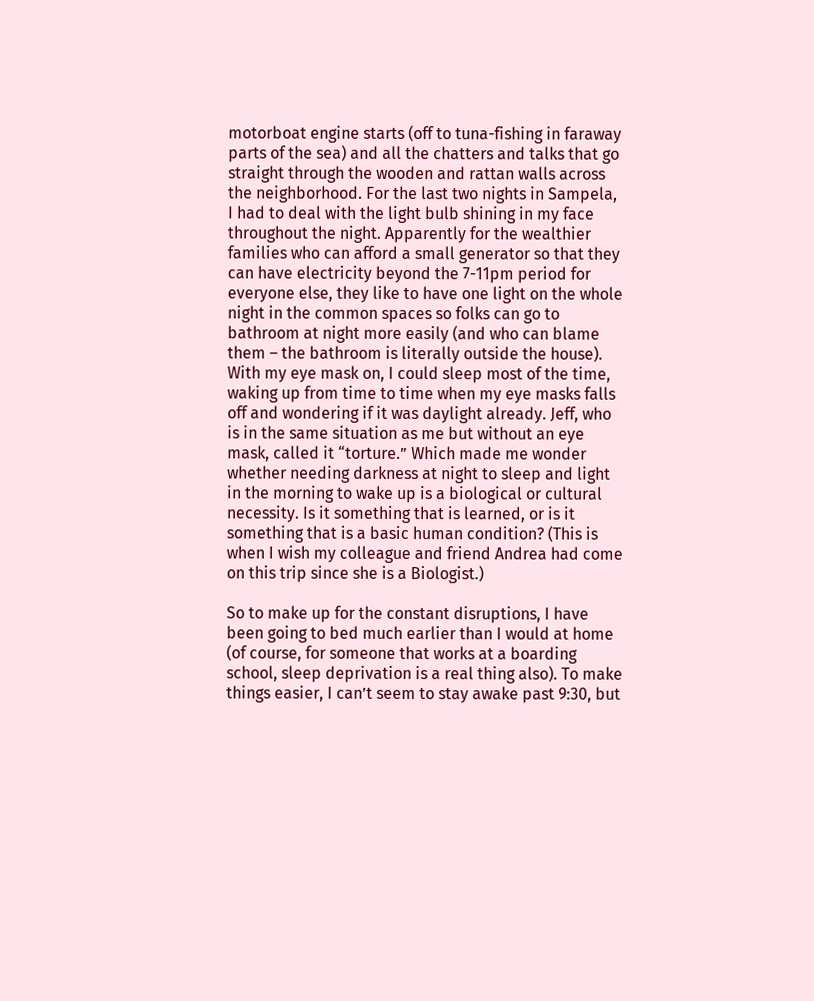motorboat engine starts (off to tuna-fishing in faraway parts of the sea) and all the chatters and talks that go straight through the wooden and rattan walls across the neighborhood. For the last two nights in Sampela, I had to deal with the light bulb shining in my face throughout the night. Apparently for the wealthier families who can afford a small generator so that they can have electricity beyond the 7-11pm period for everyone else, they like to have one light on the whole night in the common spaces so folks can go to bathroom at night more easily (and who can blame them – the bathroom is literally outside the house). With my eye mask on, I could sleep most of the time, waking up from time to time when my eye masks falls off and wondering if it was daylight already. Jeff, who is in the same situation as me but without an eye mask, called it “torture.” Which made me wonder whether needing darkness at night to sleep and light in the morning to wake up is a biological or cultural necessity. Is it something that is learned, or is it something that is a basic human condition? (This is when I wish my colleague and friend Andrea had come on this trip since she is a Biologist.)

So to make up for the constant disruptions, I have been going to bed much earlier than I would at home (of course, for someone that works at a boarding school, sleep deprivation is a real thing also). To make things easier, I can’t seem to stay awake past 9:30, but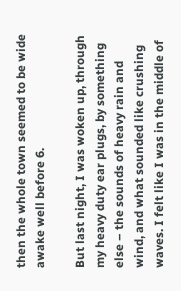then the whole town seemed to be wide awake well before 6.

But last night, I was woken up, through my heavy duty ear plugs, by something else – the sounds of heavy rain and wind, and what sounded like crushing waves. I felt like I was in the middle of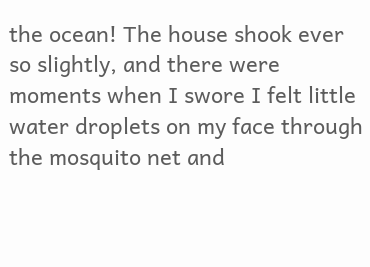the ocean! The house shook ever so slightly, and there were moments when I swore I felt little water droplets on my face through the mosquito net and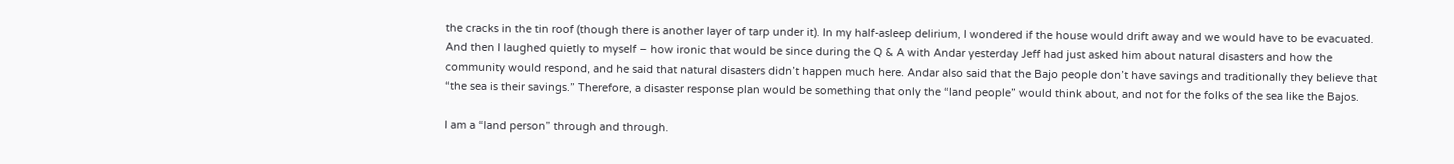the cracks in the tin roof (though there is another layer of tarp under it). In my half-asleep delirium, I wondered if the house would drift away and we would have to be evacuated. And then I laughed quietly to myself – how ironic that would be since during the Q & A with Andar yesterday Jeff had just asked him about natural disasters and how the community would respond, and he said that natural disasters didn’t happen much here. Andar also said that the Bajo people don’t have savings and traditionally they believe that “the sea is their savings.” Therefore, a disaster response plan would be something that only the “land people” would think about, and not for the folks of the sea like the Bajos.

I am a “land person” through and through.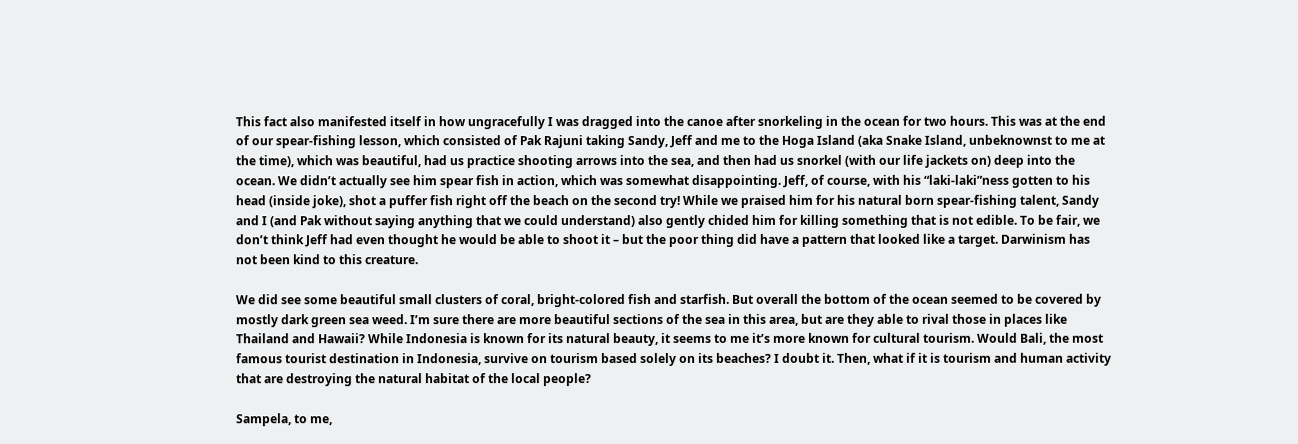This fact also manifested itself in how ungracefully I was dragged into the canoe after snorkeling in the ocean for two hours. This was at the end of our spear-fishing lesson, which consisted of Pak Rajuni taking Sandy, Jeff and me to the Hoga Island (aka Snake Island, unbeknownst to me at the time), which was beautiful, had us practice shooting arrows into the sea, and then had us snorkel (with our life jackets on) deep into the ocean. We didn’t actually see him spear fish in action, which was somewhat disappointing. Jeff, of course, with his “laki-laki”ness gotten to his head (inside joke), shot a puffer fish right off the beach on the second try! While we praised him for his natural born spear-fishing talent, Sandy and I (and Pak without saying anything that we could understand) also gently chided him for killing something that is not edible. To be fair, we don’t think Jeff had even thought he would be able to shoot it – but the poor thing did have a pattern that looked like a target. Darwinism has not been kind to this creature.

We did see some beautiful small clusters of coral, bright-colored fish and starfish. But overall the bottom of the ocean seemed to be covered by mostly dark green sea weed. I’m sure there are more beautiful sections of the sea in this area, but are they able to rival those in places like Thailand and Hawaii? While Indonesia is known for its natural beauty, it seems to me it’s more known for cultural tourism. Would Bali, the most famous tourist destination in Indonesia, survive on tourism based solely on its beaches? I doubt it. Then, what if it is tourism and human activity that are destroying the natural habitat of the local people?

Sampela, to me,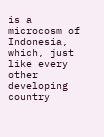is a microcosm of Indonesia, which, just like every other developing country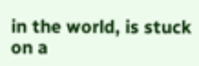in the world, is stuck on a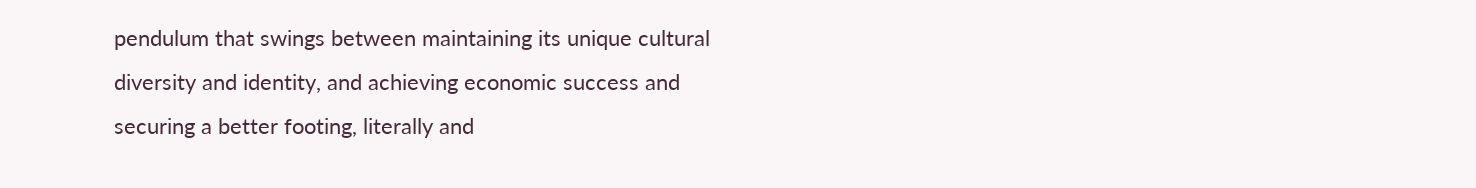pendulum that swings between maintaining its unique cultural diversity and identity, and achieving economic success and securing a better footing, literally and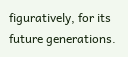figuratively, for its future generations.